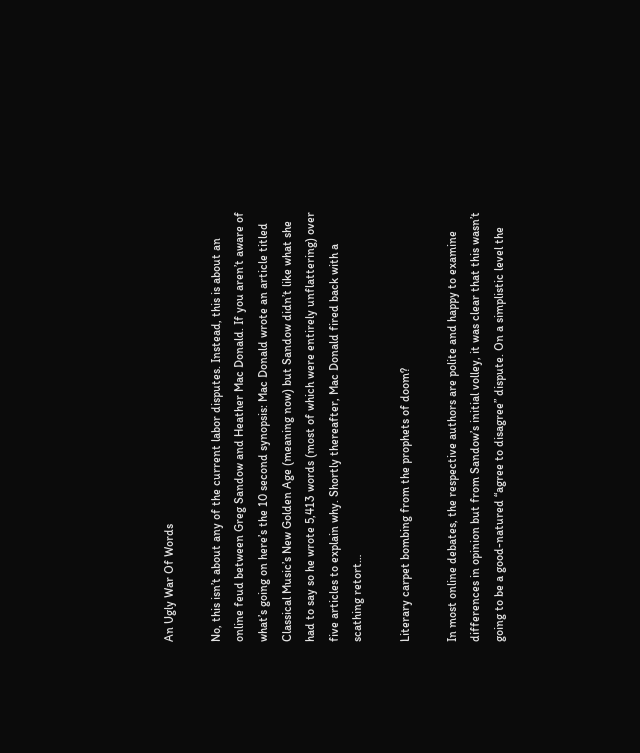An Ugly War Of Words

No, this isn’t about any of the current labor disputes. Instead, this is about an online feud between Greg Sandow and Heather Mac Donald. If you aren’t aware of what’s going on here’s the 10 second synopsis: Mac Donald wrote an article titled Classical Music’s New Golden Age (meaning now) but Sandow didn’t like what she had to say so he wrote 5,413 words (most of which were entirely unflattering) over five articles to explain why. Shortly thereafter, Mac Donald fired back with a scathing retort…

Literary carpet bombing from the prophets of doom?

In most online debates, the respective authors are polite and happy to examine differences in opinion but from Sandow’s initial volley, it was clear that this wasn’t going to be a good-natured “agree to disagree” dispute. On a simplistic level the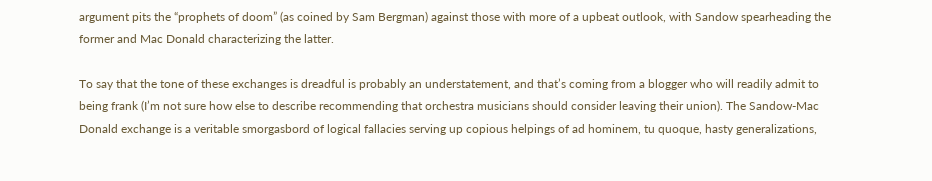argument pits the “prophets of doom” (as coined by Sam Bergman) against those with more of a upbeat outlook, with Sandow spearheading the former and Mac Donald characterizing the latter.

To say that the tone of these exchanges is dreadful is probably an understatement, and that’s coming from a blogger who will readily admit to being frank (I’m not sure how else to describe recommending that orchestra musicians should consider leaving their union). The Sandow-Mac Donald exchange is a veritable smorgasbord of logical fallacies serving up copious helpings of ad hominem, tu quoque, hasty generalizations,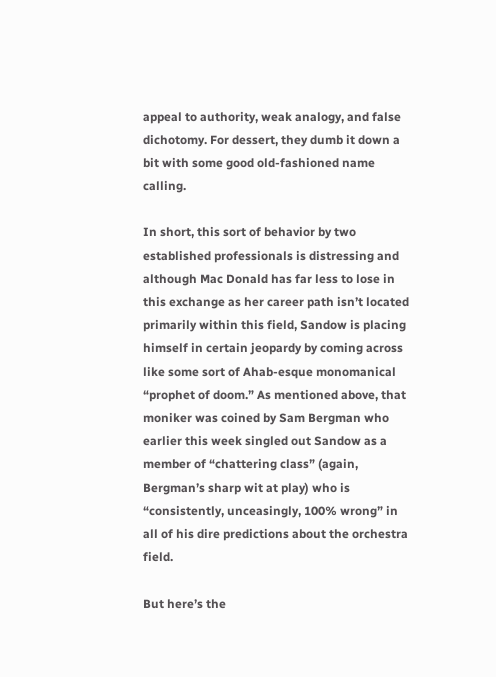appeal to authority, weak analogy, and false dichotomy. For dessert, they dumb it down a bit with some good old-fashioned name calling.

In short, this sort of behavior by two established professionals is distressing and although Mac Donald has far less to lose in this exchange as her career path isn’t located primarily within this field, Sandow is placing himself in certain jeopardy by coming across like some sort of Ahab-esque monomanical “prophet of doom.” As mentioned above, that moniker was coined by Sam Bergman who earlier this week singled out Sandow as a member of “chattering class” (again, Bergman’s sharp wit at play) who is “consistently, unceasingly, 100% wrong” in all of his dire predictions about the orchestra field.

But here’s the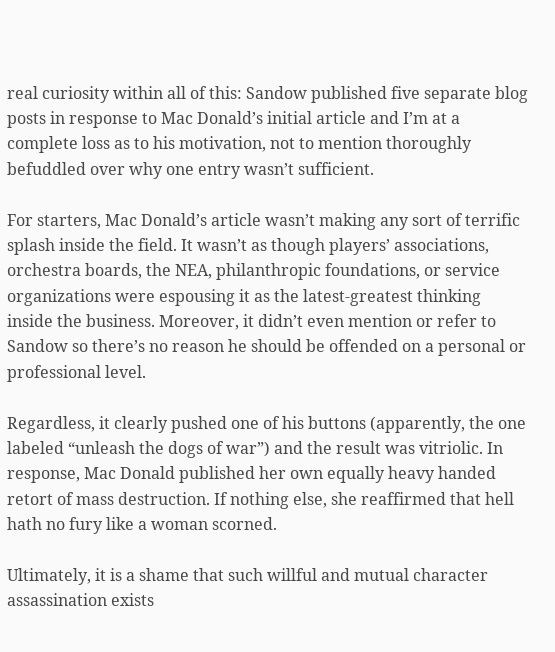real curiosity within all of this: Sandow published five separate blog posts in response to Mac Donald’s initial article and I’m at a complete loss as to his motivation, not to mention thoroughly befuddled over why one entry wasn’t sufficient.

For starters, Mac Donald’s article wasn’t making any sort of terrific splash inside the field. It wasn’t as though players’ associations, orchestra boards, the NEA, philanthropic foundations, or service organizations were espousing it as the latest-greatest thinking inside the business. Moreover, it didn’t even mention or refer to Sandow so there’s no reason he should be offended on a personal or professional level.

Regardless, it clearly pushed one of his buttons (apparently, the one labeled “unleash the dogs of war”) and the result was vitriolic. In response, Mac Donald published her own equally heavy handed retort of mass destruction. If nothing else, she reaffirmed that hell hath no fury like a woman scorned.

Ultimately, it is a shame that such willful and mutual character assassination exists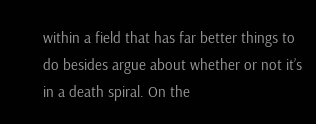within a field that has far better things to do besides argue about whether or not it’s in a death spiral. On the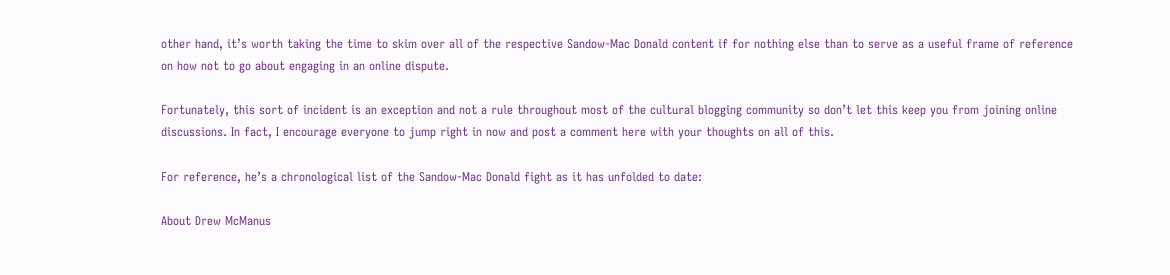other hand, it’s worth taking the time to skim over all of the respective Sandow-Mac Donald content if for nothing else than to serve as a useful frame of reference on how not to go about engaging in an online dispute.

Fortunately, this sort of incident is an exception and not a rule throughout most of the cultural blogging community so don’t let this keep you from joining online discussions. In fact, I encourage everyone to jump right in now and post a comment here with your thoughts on all of this.

For reference, he’s a chronological list of the Sandow-Mac Donald fight as it has unfolded to date:

About Drew McManus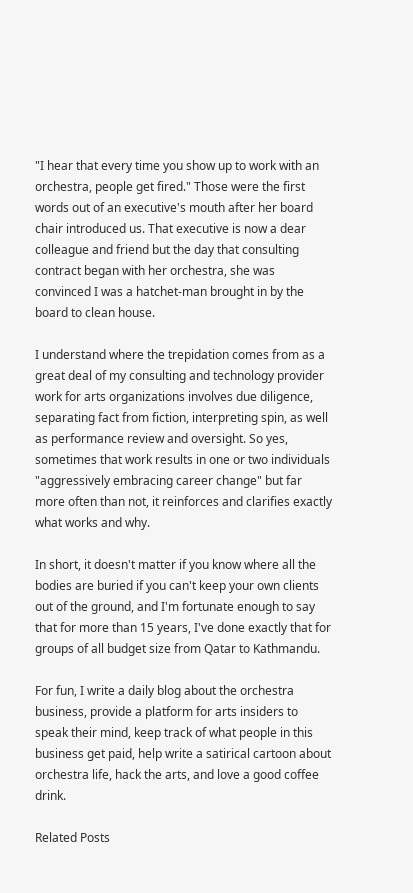"I hear that every time you show up to work with an orchestra, people get fired." Those were the first words out of an executive's mouth after her board chair introduced us. That executive is now a dear colleague and friend but the day that consulting contract began with her orchestra, she was convinced I was a hatchet-man brought in by the board to clean house.

I understand where the trepidation comes from as a great deal of my consulting and technology provider work for arts organizations involves due diligence, separating fact from fiction, interpreting spin, as well as performance review and oversight. So yes, sometimes that work results in one or two individuals "aggressively embracing career change" but far more often than not, it reinforces and clarifies exactly what works and why.

In short, it doesn't matter if you know where all the bodies are buried if you can't keep your own clients out of the ground, and I'm fortunate enough to say that for more than 15 years, I've done exactly that for groups of all budget size from Qatar to Kathmandu.

For fun, I write a daily blog about the orchestra business, provide a platform for arts insiders to speak their mind, keep track of what people in this business get paid, help write a satirical cartoon about orchestra life, hack the arts, and love a good coffee drink.

Related Posts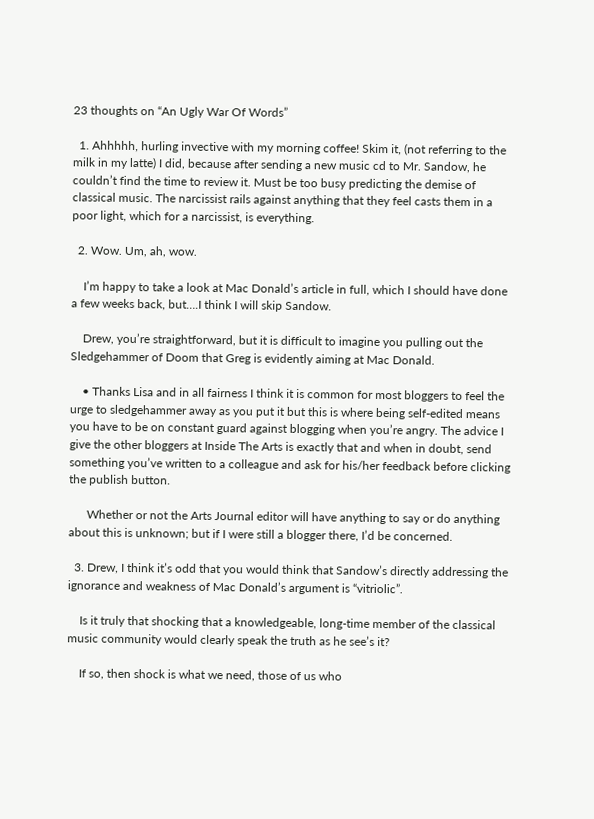23 thoughts on “An Ugly War Of Words”

  1. Ahhhhh, hurling invective with my morning coffee! Skim it, (not referring to the milk in my latte) I did, because after sending a new music cd to Mr. Sandow, he couldn’t find the time to review it. Must be too busy predicting the demise of classical music. The narcissist rails against anything that they feel casts them in a poor light, which for a narcissist, is everything.

  2. Wow. Um, ah, wow.

    I’m happy to take a look at Mac Donald’s article in full, which I should have done a few weeks back, but….I think I will skip Sandow.

    Drew, you’re straightforward, but it is difficult to imagine you pulling out the Sledgehammer of Doom that Greg is evidently aiming at Mac Donald.

    • Thanks Lisa and in all fairness I think it is common for most bloggers to feel the urge to sledgehammer away as you put it but this is where being self-edited means you have to be on constant guard against blogging when you’re angry. The advice I give the other bloggers at Inside The Arts is exactly that and when in doubt, send something you’ve written to a colleague and ask for his/her feedback before clicking the publish button.

      Whether or not the Arts Journal editor will have anything to say or do anything about this is unknown; but if I were still a blogger there, I’d be concerned.

  3. Drew, I think it’s odd that you would think that Sandow’s directly addressing the ignorance and weakness of Mac Donald’s argument is “vitriolic”.

    Is it truly that shocking that a knowledgeable, long-time member of the classical music community would clearly speak the truth as he see’s it?

    If so, then shock is what we need, those of us who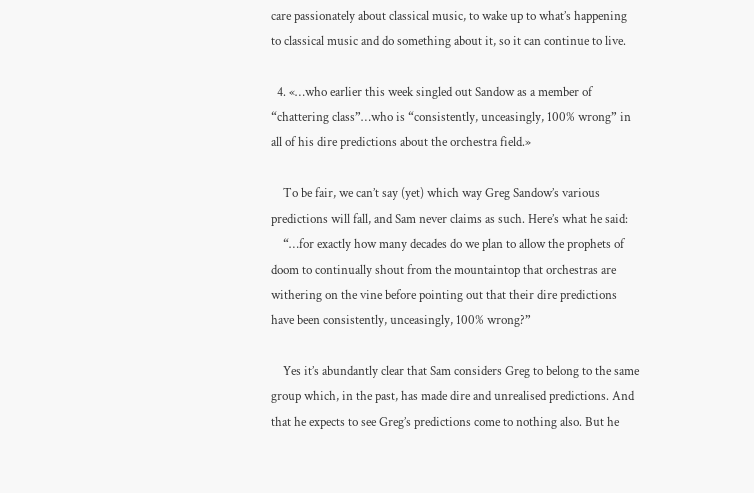care passionately about classical music, to wake up to what’s happening to classical music and do something about it, so it can continue to live.

  4. «…who earlier this week singled out Sandow as a member of “chattering class”…who is “consistently, unceasingly, 100% wrong” in all of his dire predictions about the orchestra field.»

    To be fair, we can’t say (yet) which way Greg Sandow’s various predictions will fall, and Sam never claims as such. Here’s what he said:
    “…for exactly how many decades do we plan to allow the prophets of doom to continually shout from the mountaintop that orchestras are withering on the vine before pointing out that their dire predictions have been consistently, unceasingly, 100% wrong?”

    Yes it’s abundantly clear that Sam considers Greg to belong to the same group which, in the past, has made dire and unrealised predictions. And that he expects to see Greg’s predictions come to nothing also. But he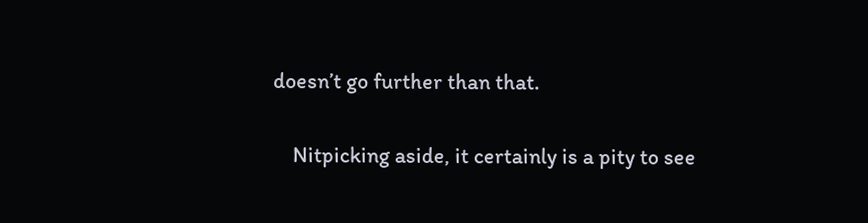doesn’t go further than that.

    Nitpicking aside, it certainly is a pity to see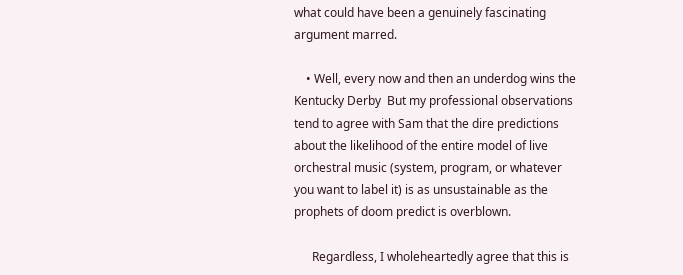what could have been a genuinely fascinating argument marred.

    • Well, every now and then an underdog wins the Kentucky Derby  But my professional observations tend to agree with Sam that the dire predictions about the likelihood of the entire model of live orchestral music (system, program, or whatever you want to label it) is as unsustainable as the prophets of doom predict is overblown.

      Regardless, I wholeheartedly agree that this is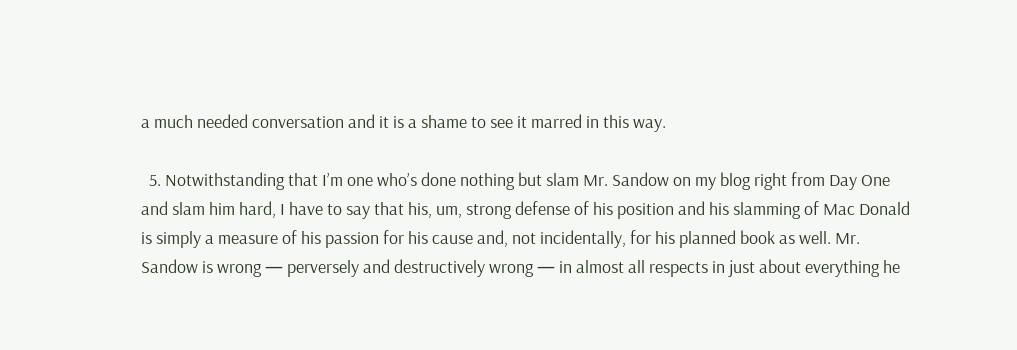a much needed conversation and it is a shame to see it marred in this way.

  5. Notwithstanding that I’m one who’s done nothing but slam Mr. Sandow on my blog right from Day One and slam him hard, I have to say that his, um, strong defense of his position and his slamming of Mac Donald is simply a measure of his passion for his cause and, not incidentally, for his planned book as well. Mr. Sandow is wrong — perversely and destructively wrong — in almost all respects in just about everything he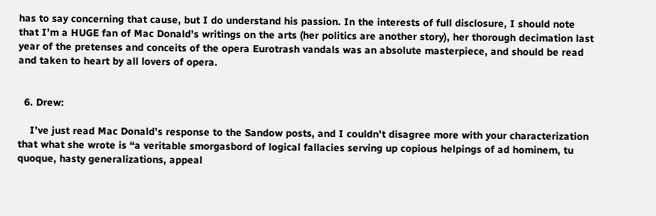has to say concerning that cause, but I do understand his passion. In the interests of full disclosure, I should note that I’m a HUGE fan of Mac Donald’s writings on the arts (her politics are another story), her thorough decimation last year of the pretenses and conceits of the opera Eurotrash vandals was an absolute masterpiece, and should be read and taken to heart by all lovers of opera.


  6. Drew:

    I’ve just read Mac Donald’s response to the Sandow posts, and I couldn’t disagree more with your characterization that what she wrote is “a veritable smorgasbord of logical fallacies serving up copious helpings of ad hominem, tu quoque, hasty generalizations, appeal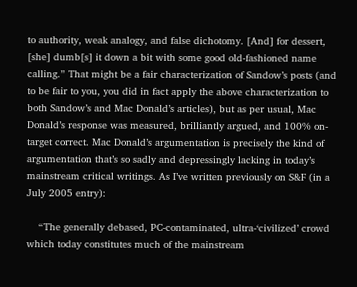to authority, weak analogy, and false dichotomy. [And] for dessert, [she] dumb[s] it down a bit with some good old-fashioned name calling.” That might be a fair characterization of Sandow’s posts (and to be fair to you, you did in fact apply the above characterization to both Sandow’s and Mac Donald’s articles), but as per usual, Mac Donald’s response was measured, brilliantly argued, and 100% on-target correct. Mac Donald’s argumentation is precisely the kind of argumentation that’s so sadly and depressingly lacking in today’s mainstream critical writings. As I’ve written previously on S&F (in a July 2005 entry):

    “The generally debased, PC-contaminated, ultra-‘civilized’ crowd which today constitutes much of the mainstream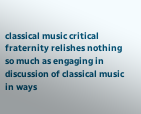classical music critical fraternity relishes nothing so much as engaging in discussion of classical music in ways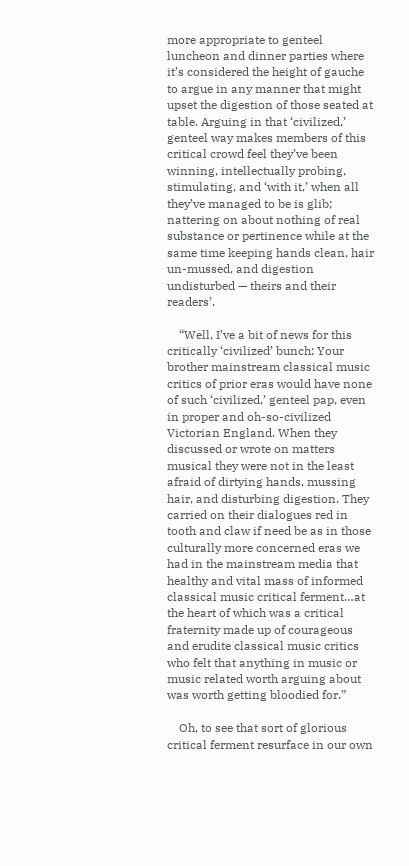more appropriate to genteel luncheon and dinner parties where it’s considered the height of gauche to argue in any manner that might upset the digestion of those seated at table. Arguing in that ‘civilized,’ genteel way makes members of this critical crowd feel they’ve been winning, intellectually probing, stimulating, and ‘with it,’ when all they’ve managed to be is glib; nattering on about nothing of real substance or pertinence while at the same time keeping hands clean, hair un-mussed, and digestion undisturbed — theirs and their readers’.

    “Well, I’ve a bit of news for this critically ‘civilized’ bunch: Your brother mainstream classical music critics of prior eras would have none of such ‘civilized,’ genteel pap, even in proper and oh-so-civilized Victorian England. When they discussed or wrote on matters musical they were not in the least afraid of dirtying hands, mussing hair, and disturbing digestion. They carried on their dialogues red in tooth and claw if need be as in those culturally more concerned eras we had in the mainstream media that healthy and vital mass of informed classical music critical ferment…at the heart of which was a critical fraternity made up of courageous and erudite classical music critics who felt that anything in music or music related worth arguing about was worth getting bloodied for.”

    Oh, to see that sort of glorious critical ferment resurface in our own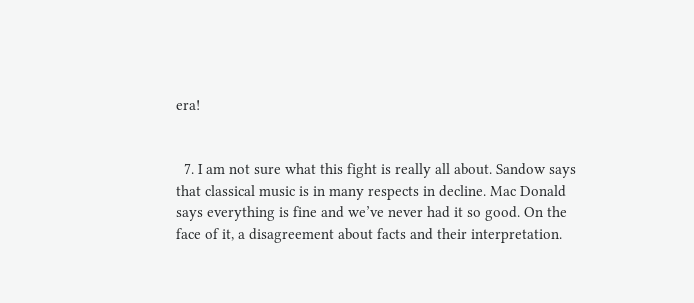era!


  7. I am not sure what this fight is really all about. Sandow says that classical music is in many respects in decline. Mac Donald says everything is fine and we’ve never had it so good. On the face of it, a disagreement about facts and their interpretation.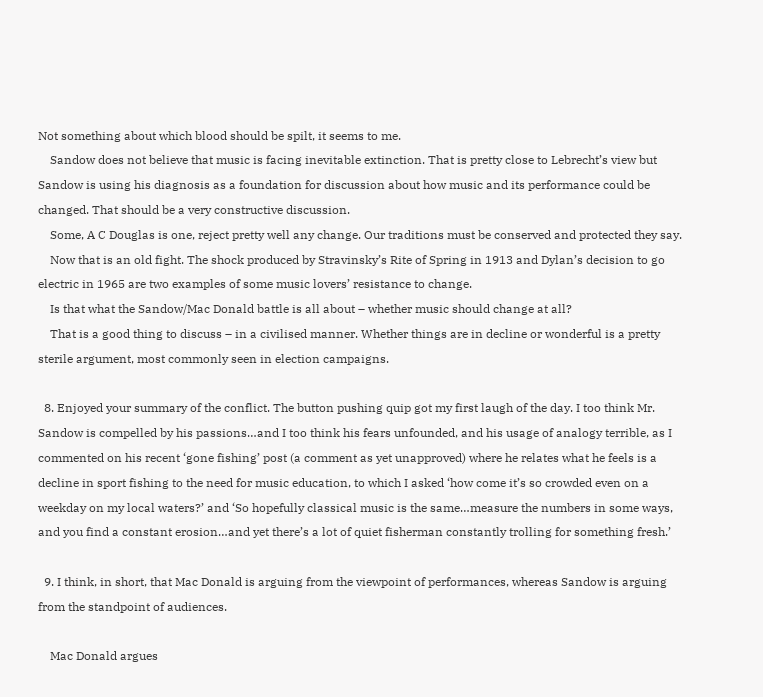Not something about which blood should be spilt, it seems to me.
    Sandow does not believe that music is facing inevitable extinction. That is pretty close to Lebrecht’s view but Sandow is using his diagnosis as a foundation for discussion about how music and its performance could be changed. That should be a very constructive discussion.
    Some, A C Douglas is one, reject pretty well any change. Our traditions must be conserved and protected they say.
    Now that is an old fight. The shock produced by Stravinsky’s Rite of Spring in 1913 and Dylan’s decision to go electric in 1965 are two examples of some music lovers’ resistance to change.
    Is that what the Sandow/Mac Donald battle is all about – whether music should change at all?
    That is a good thing to discuss – in a civilised manner. Whether things are in decline or wonderful is a pretty sterile argument, most commonly seen in election campaigns.

  8. Enjoyed your summary of the conflict. The button pushing quip got my first laugh of the day. I too think Mr. Sandow is compelled by his passions…and I too think his fears unfounded, and his usage of analogy terrible, as I commented on his recent ‘gone fishing’ post (a comment as yet unapproved) where he relates what he feels is a decline in sport fishing to the need for music education, to which I asked ‘how come it’s so crowded even on a weekday on my local waters?’ and ‘So hopefully classical music is the same…measure the numbers in some ways, and you find a constant erosion…and yet there’s a lot of quiet fisherman constantly trolling for something fresh.’

  9. I think, in short, that Mac Donald is arguing from the viewpoint of performances, whereas Sandow is arguing from the standpoint of audiences.

    Mac Donald argues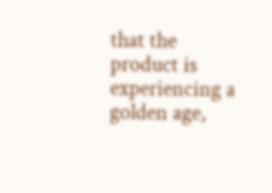that the product is experiencing a golden age,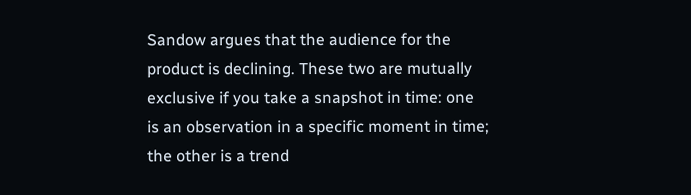Sandow argues that the audience for the product is declining. These two are mutually exclusive if you take a snapshot in time: one is an observation in a specific moment in time; the other is a trend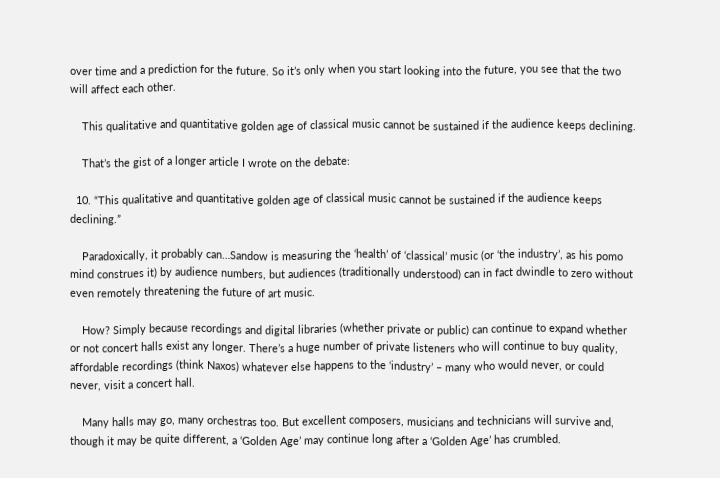over time and a prediction for the future. So it’s only when you start looking into the future, you see that the two will affect each other.

    This qualitative and quantitative golden age of classical music cannot be sustained if the audience keeps declining.

    That’s the gist of a longer article I wrote on the debate:

  10. “This qualitative and quantitative golden age of classical music cannot be sustained if the audience keeps declining.”

    Paradoxically, it probably can…Sandow is measuring the ‘health’ of ‘classical’ music (or ‘the industry’, as his pomo mind construes it) by audience numbers, but audiences (traditionally understood) can in fact dwindle to zero without even remotely threatening the future of art music.

    How? Simply because recordings and digital libraries (whether private or public) can continue to expand whether or not concert halls exist any longer. There’s a huge number of private listeners who will continue to buy quality, affordable recordings (think Naxos) whatever else happens to the ‘industry’ – many who would never, or could never, visit a concert hall.

    Many halls may go, many orchestras too. But excellent composers, musicians and technicians will survive and, though it may be quite different, a ‘Golden Age’ may continue long after a ‘Golden Age’ has crumbled.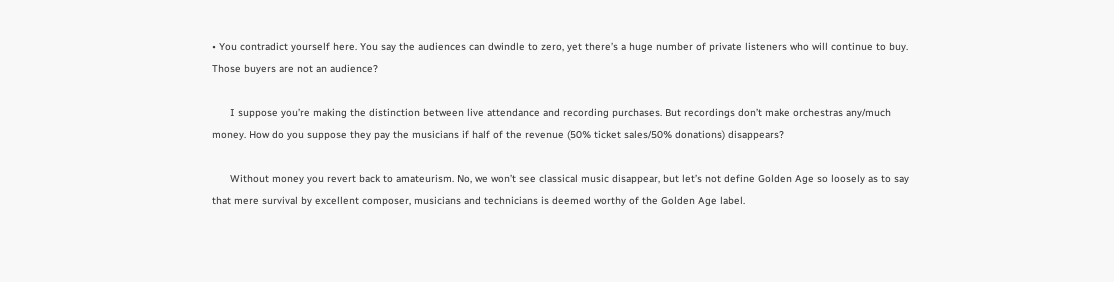• You contradict yourself here. You say the audiences can dwindle to zero, yet there’s a huge number of private listeners who will continue to buy. Those buyers are not an audience?

      I suppose you’re making the distinction between live attendance and recording purchases. But recordings don’t make orchestras any/much money. How do you suppose they pay the musicians if half of the revenue (50% ticket sales/50% donations) disappears?

      Without money you revert back to amateurism. No, we won’t see classical music disappear, but let’s not define Golden Age so loosely as to say that mere survival by excellent composer, musicians and technicians is deemed worthy of the Golden Age label.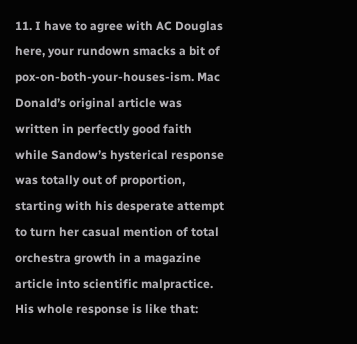11. I have to agree with AC Douglas here, your rundown smacks a bit of pox-on-both-your-houses-ism. Mac Donald’s original article was written in perfectly good faith while Sandow’s hysterical response was totally out of proportion, starting with his desperate attempt to turn her casual mention of total orchestra growth in a magazine article into scientific malpractice. His whole response is like that: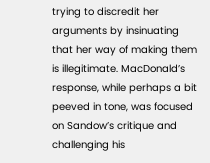trying to discredit her arguments by insinuating that her way of making them is illegitimate. MacDonald’s response, while perhaps a bit peeved in tone, was focused on Sandow’s critique and challenging his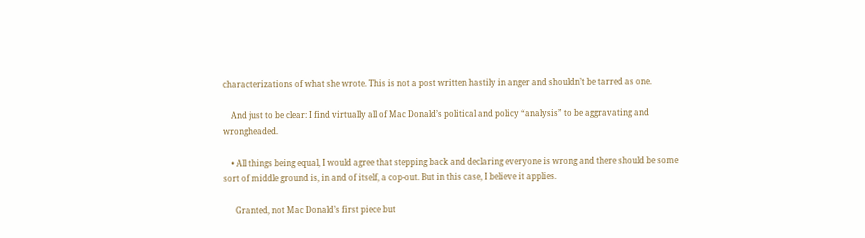characterizations of what she wrote. This is not a post written hastily in anger and shouldn’t be tarred as one.

    And just to be clear: I find virtually all of Mac Donald’s political and policy “analysis” to be aggravating and wrongheaded.

    • All things being equal, I would agree that stepping back and declaring everyone is wrong and there should be some sort of middle ground is, in and of itself, a cop-out. But in this case, I believe it applies.

      Granted, not Mac Donald’s first piece but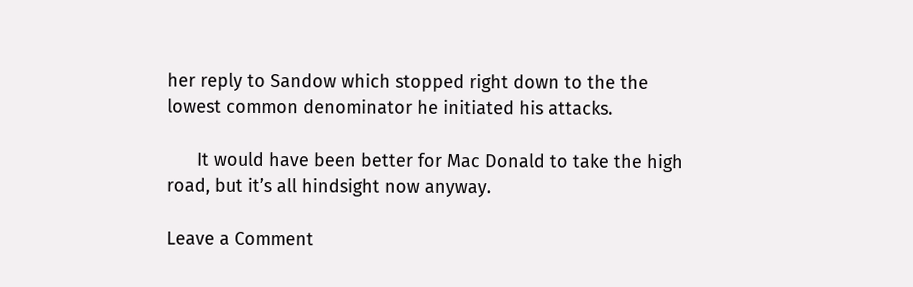her reply to Sandow which stopped right down to the the lowest common denominator he initiated his attacks.

      It would have been better for Mac Donald to take the high road, but it’s all hindsight now anyway.

Leave a Comment